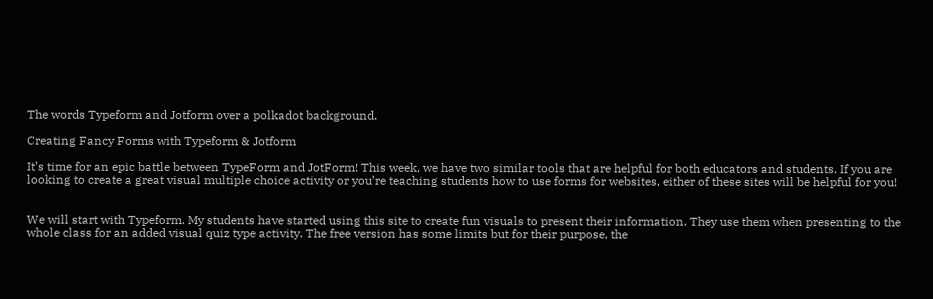The words Typeform and Jotform over a polkadot background.

Creating Fancy Forms with Typeform & Jotform

It’s time for an epic battle between TypeForm and JotForm! This week, we have two similar tools that are helpful for both educators and students. If you are looking to create a great visual multiple choice activity or you’re teaching students how to use forms for websites, either of these sites will be helpful for you!


We will start with Typeform. My students have started using this site to create fun visuals to present their information. They use them when presenting to the whole class for an added visual quiz type activity. The free version has some limits but for their purpose, the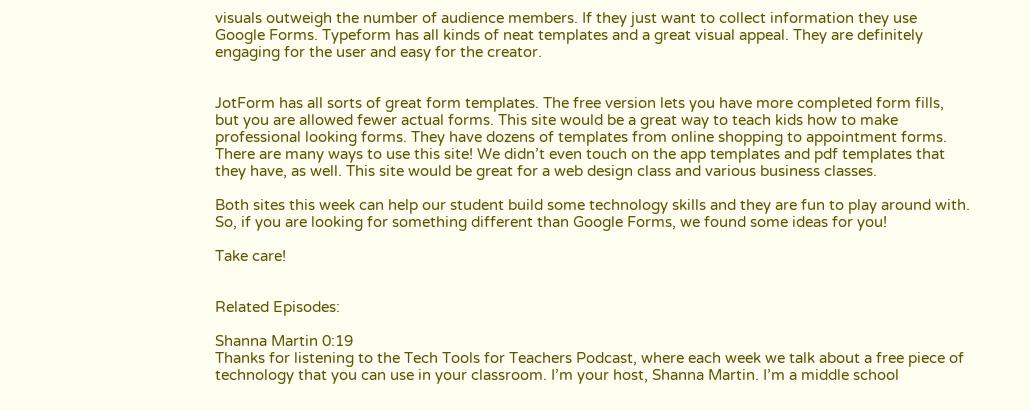visuals outweigh the number of audience members. If they just want to collect information they use Google Forms. Typeform has all kinds of neat templates and a great visual appeal. They are definitely engaging for the user and easy for the creator.


JotForm has all sorts of great form templates. The free version lets you have more completed form fills, but you are allowed fewer actual forms. This site would be a great way to teach kids how to make professional looking forms. They have dozens of templates from online shopping to appointment forms. There are many ways to use this site! We didn’t even touch on the app templates and pdf templates that they have, as well. This site would be great for a web design class and various business classes.

Both sites this week can help our student build some technology skills and they are fun to play around with. So, if you are looking for something different than Google Forms, we found some ideas for you!

Take care!


Related Episodes:

Shanna Martin 0:19
Thanks for listening to the Tech Tools for Teachers Podcast, where each week we talk about a free piece of technology that you can use in your classroom. I’m your host, Shanna Martin. I’m a middle school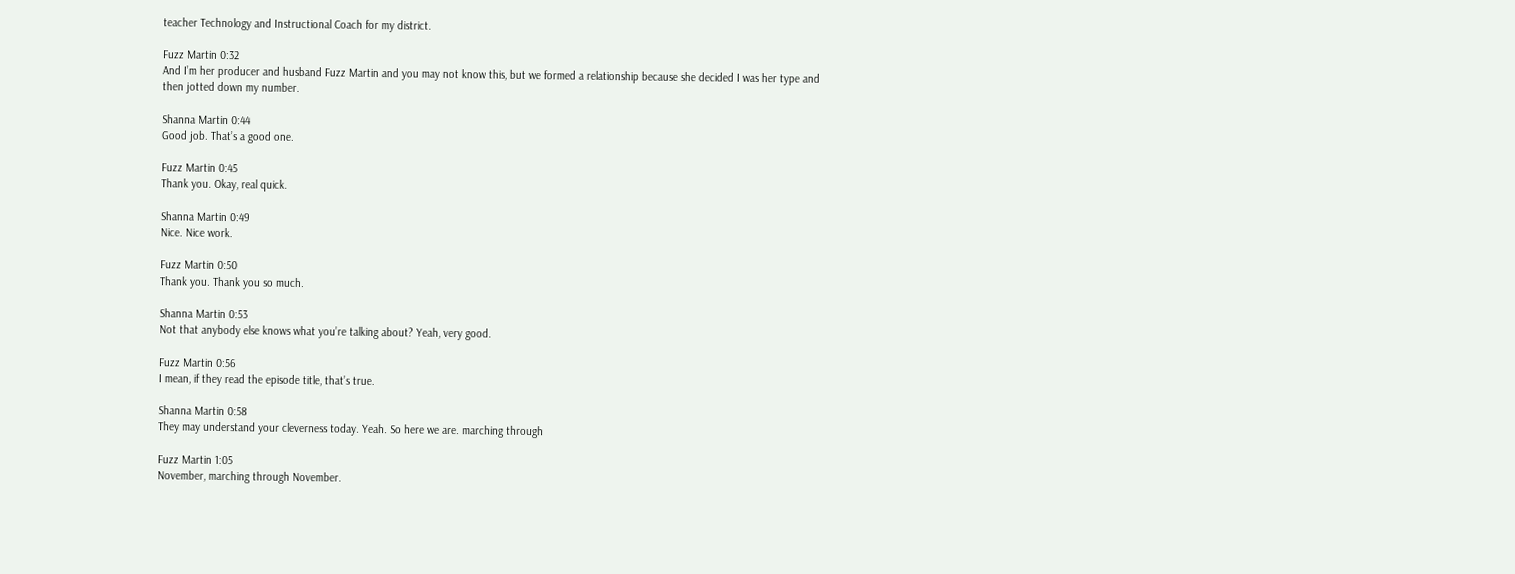teacher Technology and Instructional Coach for my district.

Fuzz Martin 0:32
And I’m her producer and husband Fuzz Martin and you may not know this, but we formed a relationship because she decided I was her type and then jotted down my number.

Shanna Martin 0:44
Good job. That’s a good one.

Fuzz Martin 0:45
Thank you. Okay, real quick.

Shanna Martin 0:49
Nice. Nice work.

Fuzz Martin 0:50
Thank you. Thank you so much.

Shanna Martin 0:53
Not that anybody else knows what you’re talking about? Yeah, very good.

Fuzz Martin 0:56
I mean, if they read the episode title, that’s true.

Shanna Martin 0:58
They may understand your cleverness today. Yeah. So here we are. marching through

Fuzz Martin 1:05
November, marching through November.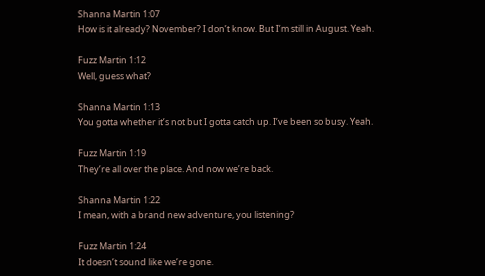Shanna Martin 1:07
How is it already? November? I don’t know. But I’m still in August. Yeah.

Fuzz Martin 1:12
Well, guess what?

Shanna Martin 1:13
You gotta whether it’s not but I gotta catch up. I’ve been so busy. Yeah.

Fuzz Martin 1:19
They’re all over the place. And now we’re back.

Shanna Martin 1:22
I mean, with a brand new adventure, you listening?

Fuzz Martin 1:24
It doesn’t sound like we’re gone.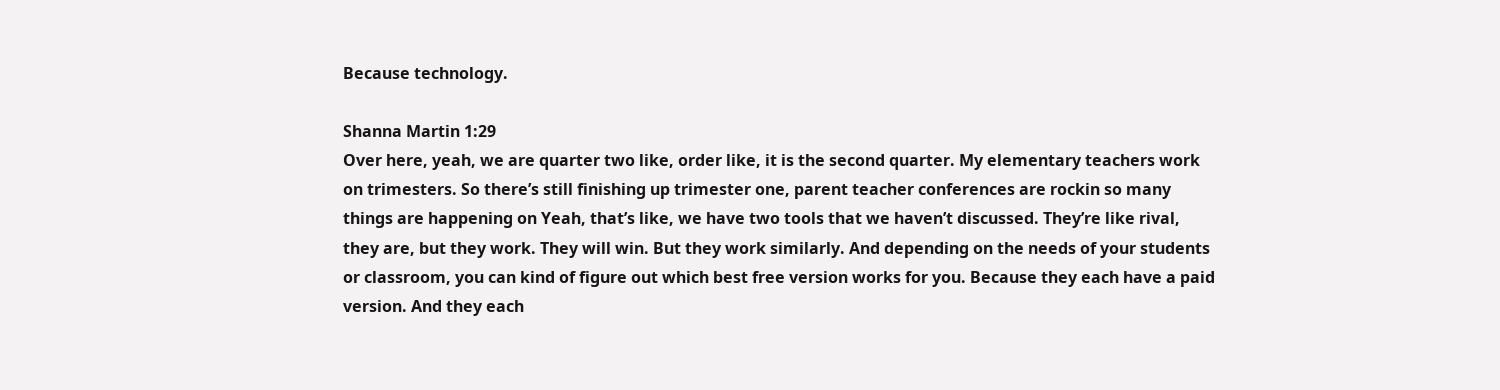Because technology.

Shanna Martin 1:29
Over here, yeah, we are quarter two like, order like, it is the second quarter. My elementary teachers work on trimesters. So there’s still finishing up trimester one, parent teacher conferences are rockin so many things are happening on Yeah, that’s like, we have two tools that we haven’t discussed. They’re like rival, they are, but they work. They will win. But they work similarly. And depending on the needs of your students or classroom, you can kind of figure out which best free version works for you. Because they each have a paid version. And they each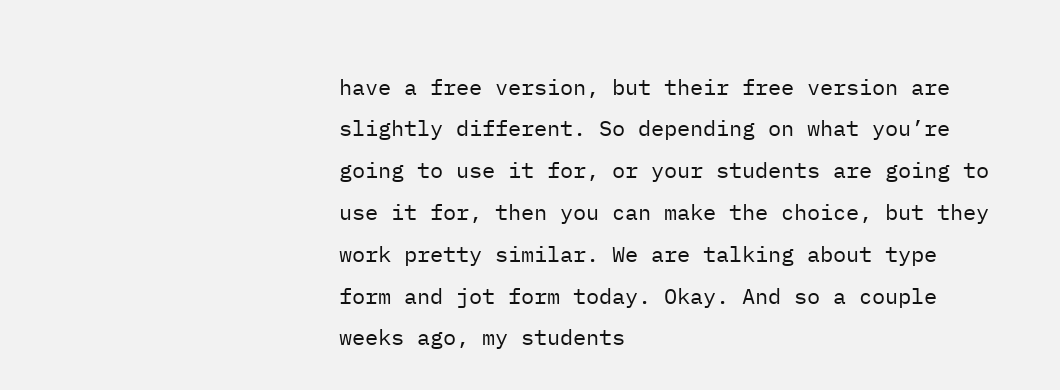have a free version, but their free version are slightly different. So depending on what you’re going to use it for, or your students are going to use it for, then you can make the choice, but they work pretty similar. We are talking about type form and jot form today. Okay. And so a couple weeks ago, my students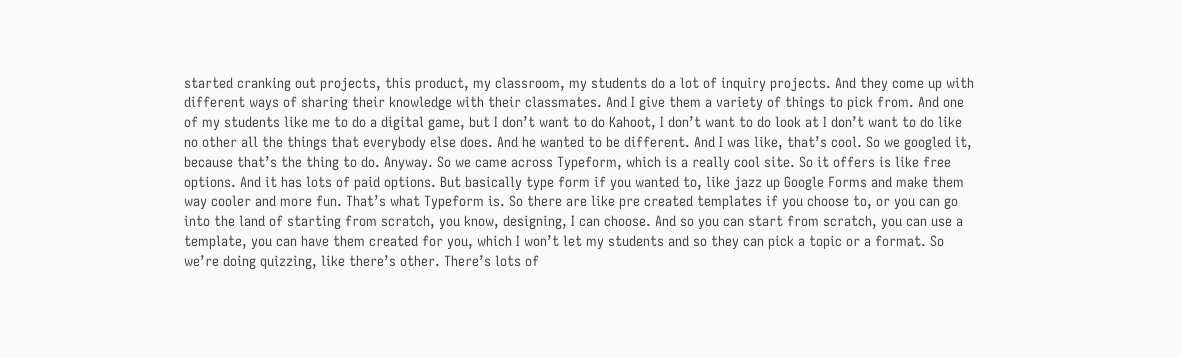started cranking out projects, this product, my classroom, my students do a lot of inquiry projects. And they come up with different ways of sharing their knowledge with their classmates. And I give them a variety of things to pick from. And one of my students like me to do a digital game, but I don’t want to do Kahoot, I don’t want to do look at I don’t want to do like no other all the things that everybody else does. And he wanted to be different. And I was like, that’s cool. So we googled it, because that’s the thing to do. Anyway. So we came across Typeform, which is a really cool site. So it offers is like free options. And it has lots of paid options. But basically type form if you wanted to, like jazz up Google Forms and make them way cooler and more fun. That’s what Typeform is. So there are like pre created templates if you choose to, or you can go into the land of starting from scratch, you know, designing, I can choose. And so you can start from scratch, you can use a template, you can have them created for you, which I won’t let my students and so they can pick a topic or a format. So we’re doing quizzing, like there’s other. There’s lots of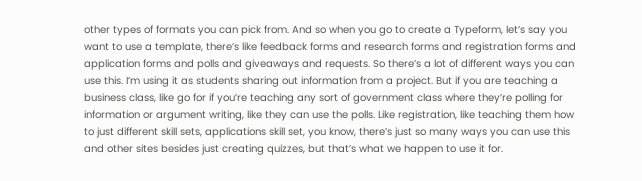other types of formats you can pick from. And so when you go to create a Typeform, let’s say you want to use a template, there’s like feedback forms and research forms and registration forms and application forms and polls and giveaways and requests. So there’s a lot of different ways you can use this. I’m using it as students sharing out information from a project. But if you are teaching a business class, like go for if you’re teaching any sort of government class where they’re polling for information or argument writing, like they can use the polls. Like registration, like teaching them how to just different skill sets, applications skill set, you know, there’s just so many ways you can use this and other sites besides just creating quizzes, but that’s what we happen to use it for.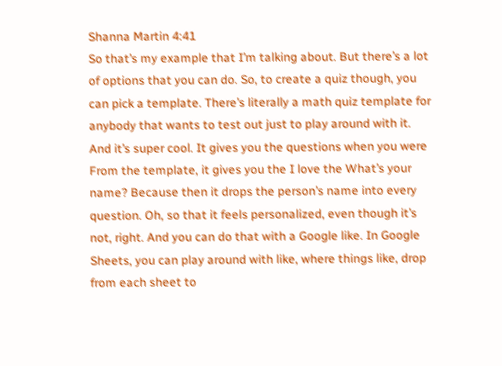Shanna Martin 4:41
So that’s my example that I’m talking about. But there’s a lot of options that you can do. So, to create a quiz though, you can pick a template. There’s literally a math quiz template for anybody that wants to test out just to play around with it. And it’s super cool. It gives you the questions when you were From the template, it gives you the I love the What’s your name? Because then it drops the person’s name into every question. Oh, so that it feels personalized, even though it’s not, right. And you can do that with a Google like. In Google Sheets, you can play around with like, where things like, drop from each sheet to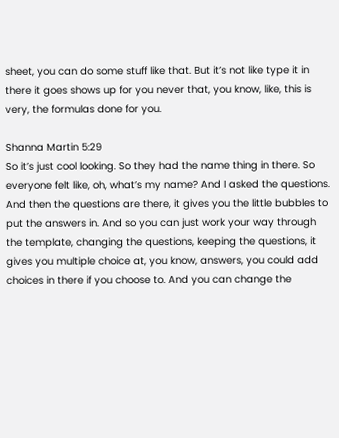sheet, you can do some stuff like that. But it’s not like type it in there it goes shows up for you never that, you know, like, this is very, the formulas done for you.

Shanna Martin 5:29
So it’s just cool looking. So they had the name thing in there. So everyone felt like, oh, what’s my name? And I asked the questions. And then the questions are there, it gives you the little bubbles to put the answers in. And so you can just work your way through the template, changing the questions, keeping the questions, it gives you multiple choice at, you know, answers, you could add choices in there if you choose to. And you can change the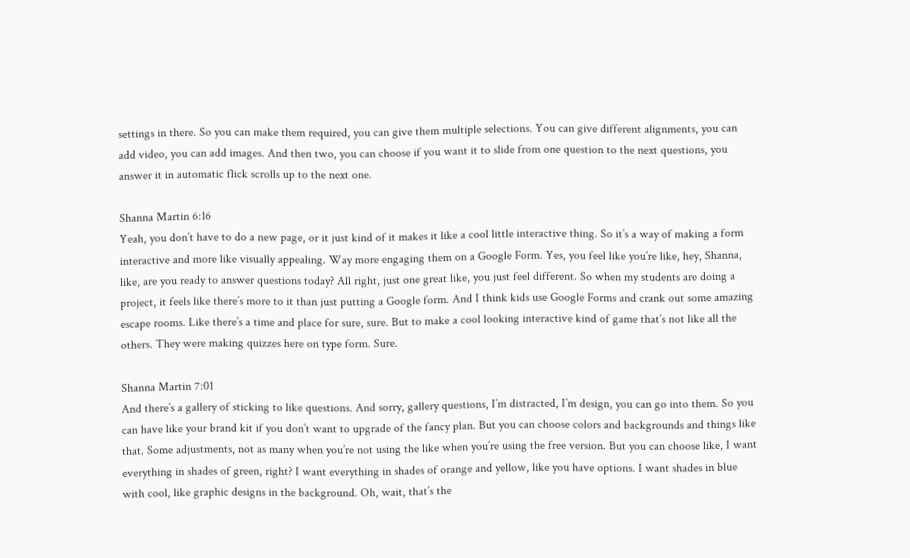settings in there. So you can make them required, you can give them multiple selections. You can give different alignments, you can add video, you can add images. And then two, you can choose if you want it to slide from one question to the next questions, you answer it in automatic flick scrolls up to the next one.

Shanna Martin 6:16
Yeah, you don’t have to do a new page, or it just kind of it makes it like a cool little interactive thing. So it’s a way of making a form interactive and more like visually appealing. Way more engaging them on a Google Form. Yes, you feel like you’re like, hey, Shanna, like, are you ready to answer questions today? All right, just one great like, you just feel different. So when my students are doing a project, it feels like there’s more to it than just putting a Google form. And I think kids use Google Forms and crank out some amazing escape rooms. Like there’s a time and place for sure, sure. But to make a cool looking interactive kind of game that’s not like all the others. They were making quizzes here on type form. Sure.

Shanna Martin 7:01
And there’s a gallery of sticking to like questions. And sorry, gallery questions, I’m distracted, I’m design, you can go into them. So you can have like your brand kit if you don’t want to upgrade of the fancy plan. But you can choose colors and backgrounds and things like that. Some adjustments, not as many when you’re not using the like when you’re using the free version. But you can choose like, I want everything in shades of green, right? I want everything in shades of orange and yellow, like you have options. I want shades in blue with cool, like graphic designs in the background. Oh, wait, that’s the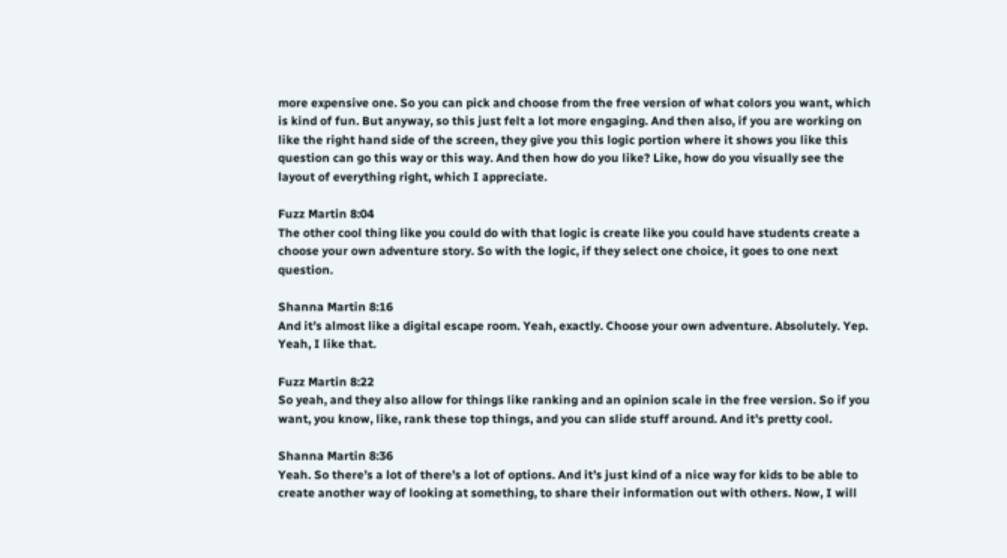more expensive one. So you can pick and choose from the free version of what colors you want, which is kind of fun. But anyway, so this just felt a lot more engaging. And then also, if you are working on like the right hand side of the screen, they give you this logic portion where it shows you like this question can go this way or this way. And then how do you like? Like, how do you visually see the layout of everything right, which I appreciate.

Fuzz Martin 8:04
The other cool thing like you could do with that logic is create like you could have students create a choose your own adventure story. So with the logic, if they select one choice, it goes to one next question.

Shanna Martin 8:16
And it’s almost like a digital escape room. Yeah, exactly. Choose your own adventure. Absolutely. Yep. Yeah, I like that.

Fuzz Martin 8:22
So yeah, and they also allow for things like ranking and an opinion scale in the free version. So if you want, you know, like, rank these top things, and you can slide stuff around. And it’s pretty cool.

Shanna Martin 8:36
Yeah. So there’s a lot of there’s a lot of options. And it’s just kind of a nice way for kids to be able to create another way of looking at something, to share their information out with others. Now, I will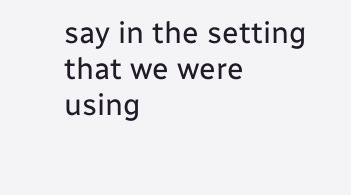say in the setting that we were using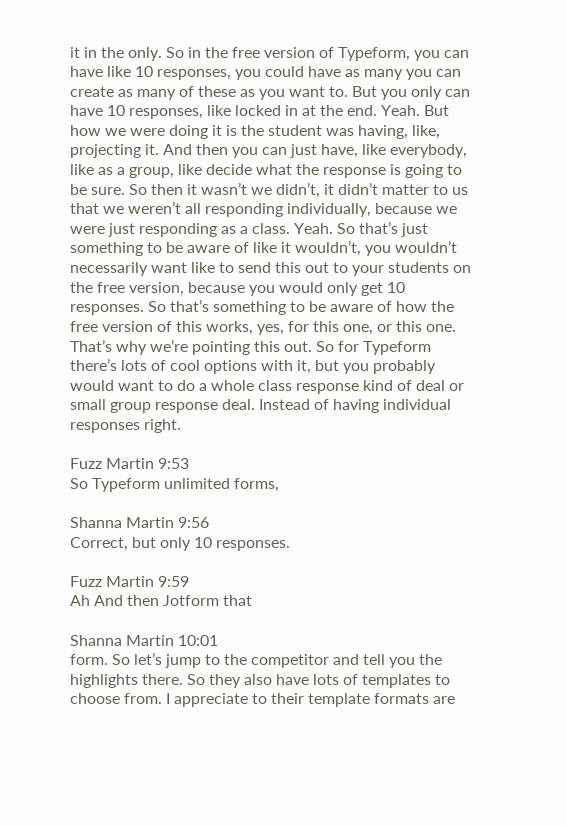it in the only. So in the free version of Typeform, you can have like 10 responses, you could have as many you can create as many of these as you want to. But you only can have 10 responses, like locked in at the end. Yeah. But how we were doing it is the student was having, like, projecting it. And then you can just have, like everybody, like as a group, like decide what the response is going to be sure. So then it wasn’t we didn’t, it didn’t matter to us that we weren’t all responding individually, because we were just responding as a class. Yeah. So that’s just something to be aware of like it wouldn’t, you wouldn’t necessarily want like to send this out to your students on the free version, because you would only get 10 responses. So that’s something to be aware of how the free version of this works, yes, for this one, or this one. That’s why we’re pointing this out. So for Typeform there’s lots of cool options with it, but you probably would want to do a whole class response kind of deal or small group response deal. Instead of having individual responses right.

Fuzz Martin 9:53
So Typeform unlimited forms,

Shanna Martin 9:56
Correct, but only 10 responses.

Fuzz Martin 9:59
Ah And then Jotform that

Shanna Martin 10:01
form. So let’s jump to the competitor and tell you the highlights there. So they also have lots of templates to choose from. I appreciate to their template formats are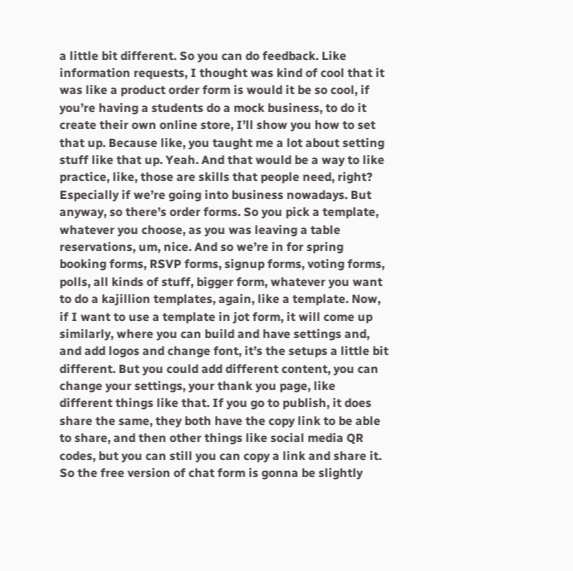a little bit different. So you can do feedback. Like information requests, I thought was kind of cool that it was like a product order form is would it be so cool, if you’re having a students do a mock business, to do it create their own online store, I’ll show you how to set that up. Because like, you taught me a lot about setting stuff like that up. Yeah. And that would be a way to like practice, like, those are skills that people need, right? Especially if we’re going into business nowadays. But anyway, so there’s order forms. So you pick a template, whatever you choose, as you was leaving a table reservations, um, nice. And so we’re in for spring booking forms, RSVP forms, signup forms, voting forms, polls, all kinds of stuff, bigger form, whatever you want to do a kajillion templates, again, like a template. Now, if I want to use a template in jot form, it will come up similarly, where you can build and have settings and, and add logos and change font, it’s the setups a little bit different. But you could add different content, you can change your settings, your thank you page, like different things like that. If you go to publish, it does share the same, they both have the copy link to be able to share, and then other things like social media QR codes, but you can still you can copy a link and share it. So the free version of chat form is gonna be slightly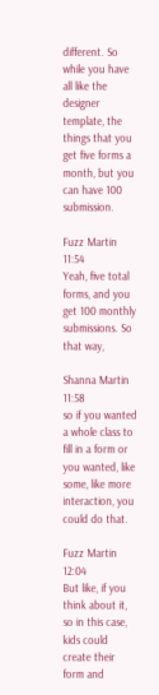different. So while you have all like the designer template, the things that you get five forms a month, but you can have 100 submission.

Fuzz Martin 11:54
Yeah, five total forms, and you get 100 monthly submissions. So that way,

Shanna Martin 11:58
so if you wanted a whole class to fill in a form or you wanted, like some, like more interaction, you could do that.

Fuzz Martin 12:04
But like, if you think about it, so in this case, kids could create their form and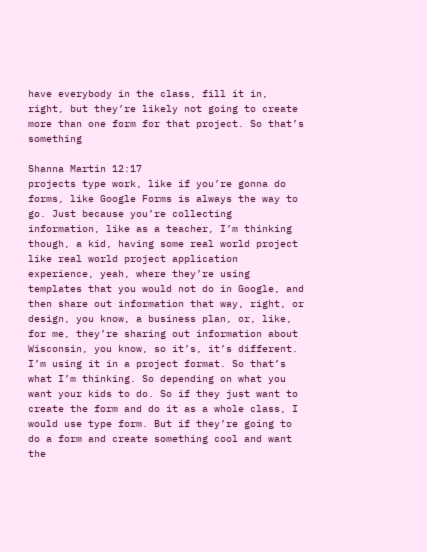have everybody in the class, fill it in, right, but they’re likely not going to create more than one form for that project. So that’s something

Shanna Martin 12:17
projects type work, like if you’re gonna do forms, like Google Forms is always the way to go. Just because you’re collecting information, like as a teacher, I’m thinking though, a kid, having some real world project like real world project application experience, yeah, where they’re using templates that you would not do in Google, and then share out information that way, right, or design, you know, a business plan, or, like, for me, they’re sharing out information about Wisconsin, you know, so it’s, it’s different. I’m using it in a project format. So that’s what I’m thinking. So depending on what you want your kids to do. So if they just want to create the form and do it as a whole class, I would use type form. But if they’re going to do a form and create something cool and want the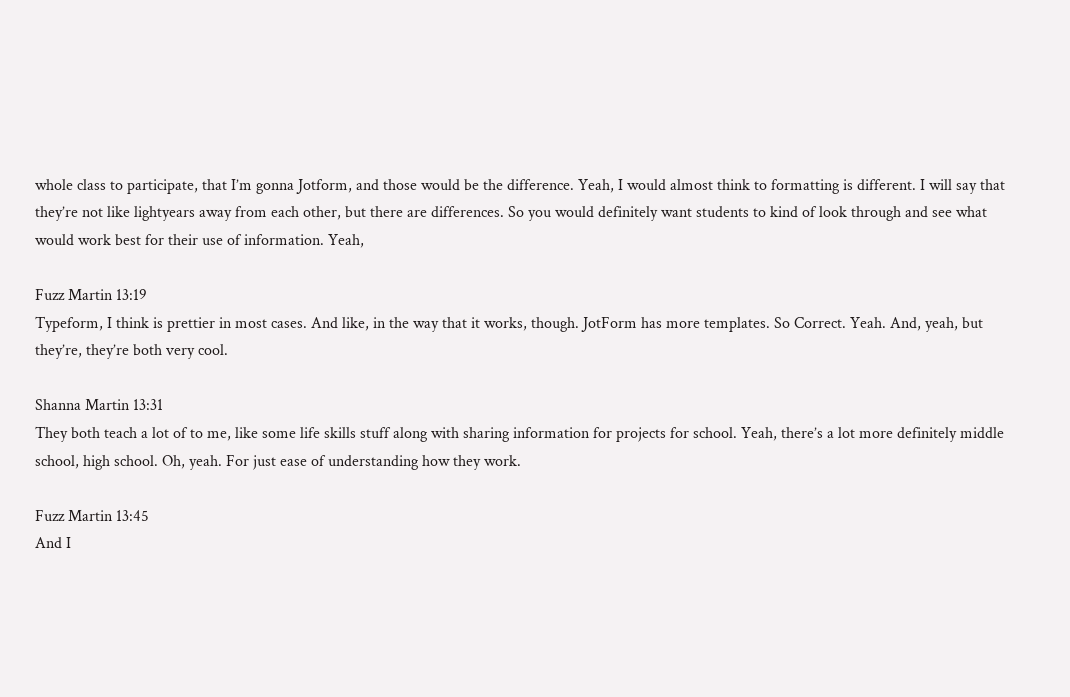whole class to participate, that I’m gonna Jotform, and those would be the difference. Yeah, I would almost think to formatting is different. I will say that they’re not like lightyears away from each other, but there are differences. So you would definitely want students to kind of look through and see what would work best for their use of information. Yeah,

Fuzz Martin 13:19
Typeform, I think is prettier in most cases. And like, in the way that it works, though. JotForm has more templates. So Correct. Yeah. And, yeah, but they’re, they’re both very cool.

Shanna Martin 13:31
They both teach a lot of to me, like some life skills stuff along with sharing information for projects for school. Yeah, there’s a lot more definitely middle school, high school. Oh, yeah. For just ease of understanding how they work.

Fuzz Martin 13:45
And I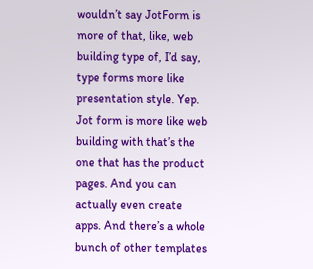wouldn’t say JotForm is more of that, like, web building type of, I’d say, type forms more like presentation style. Yep. Jot form is more like web building with that’s the one that has the product pages. And you can actually even create apps. And there’s a whole bunch of other templates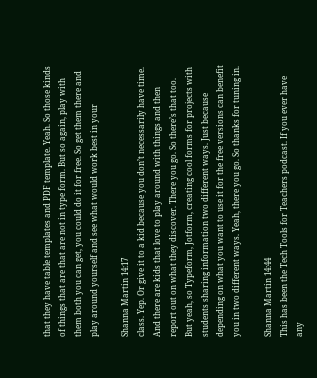that they have table templates and PDF template. Yeah. So those kinds of things that are that are not in type form. But so again, play with them both you can get, you could do it for free. So get them there and play around yourself and see what would work best in your

Shanna Martin 14:17
class. Yep. Or give it to a kid because you don’t necessarily have time. And there are kids that love to play around with things and then report out on what they discover. There you go. So there’s that too. But yeah, so Typeform, Jotform, creating cool forms for projects with students sharing information two different ways. Just because depending on what you want to use it for the free versions can benefit you in two different ways. Yeah, there you go. So thanks for tuning in.

Shanna Martin 14:44
This has been the Tech Tools for Teachers podcast. If you ever have any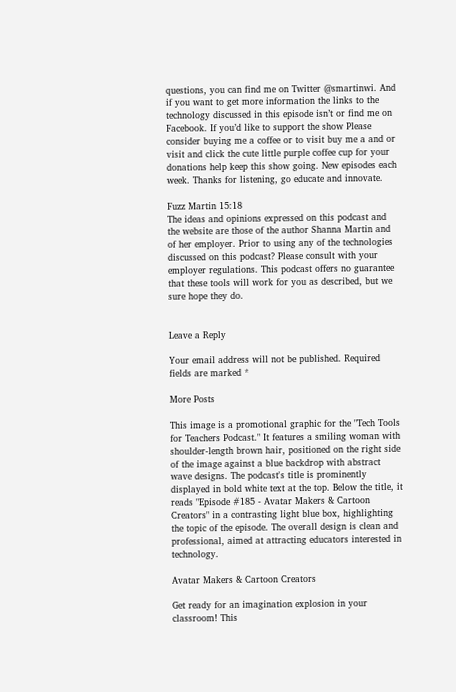questions, you can find me on Twitter @smartinwi. And if you want to get more information the links to the technology discussed in this episode isn’t or find me on Facebook. If you’d like to support the show Please consider buying me a coffee or to visit buy me a and or visit and click the cute little purple coffee cup for your donations help keep this show going. New episodes each week. Thanks for listening, go educate and innovate.

Fuzz Martin 15:18
The ideas and opinions expressed on this podcast and the website are those of the author Shanna Martin and of her employer. Prior to using any of the technologies discussed on this podcast? Please consult with your employer regulations. This podcast offers no guarantee that these tools will work for you as described, but we sure hope they do.


Leave a Reply

Your email address will not be published. Required fields are marked *

More Posts

This image is a promotional graphic for the "Tech Tools for Teachers Podcast." It features a smiling woman with shoulder-length brown hair, positioned on the right side of the image against a blue backdrop with abstract wave designs. The podcast's title is prominently displayed in bold white text at the top. Below the title, it reads "Episode #185 - Avatar Makers & Cartoon Creators" in a contrasting light blue box, highlighting the topic of the episode. The overall design is clean and professional, aimed at attracting educators interested in technology.

Avatar Makers & Cartoon Creators

Get ready for an imagination explosion in your classroom! This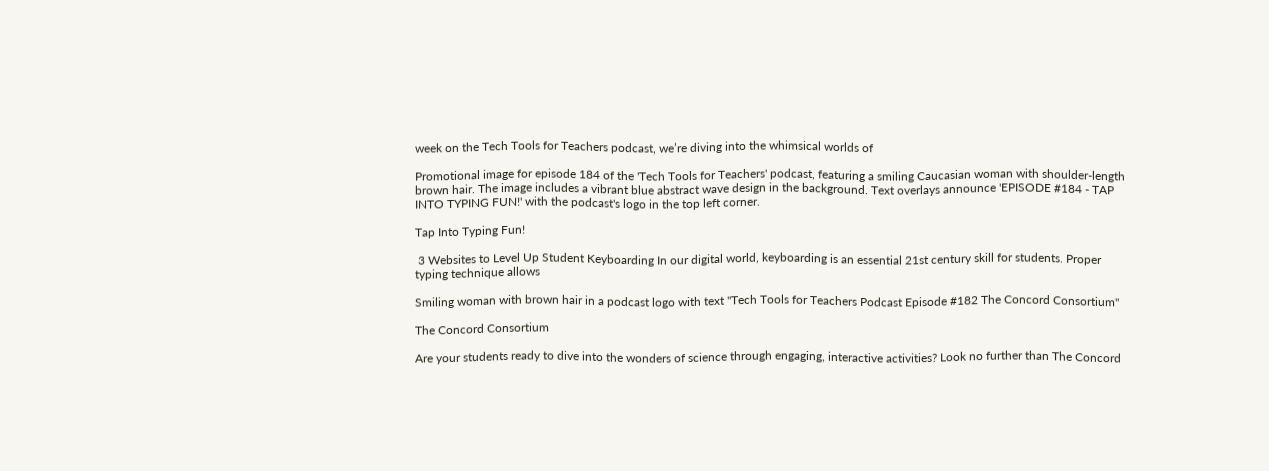week on the Tech Tools for Teachers podcast, we’re diving into the whimsical worlds of

Promotional image for episode 184 of the 'Tech Tools for Teachers' podcast, featuring a smiling Caucasian woman with shoulder-length brown hair. The image includes a vibrant blue abstract wave design in the background. Text overlays announce 'EPISODE #184 - TAP INTO TYPING FUN!' with the podcast's logo in the top left corner.

Tap Into Typing Fun!

 3 Websites to Level Up Student Keyboarding In our digital world, keyboarding is an essential 21st century skill for students. Proper typing technique allows

Smiling woman with brown hair in a podcast logo with text "Tech Tools for Teachers Podcast Episode #182 The Concord Consortium"

The Concord Consortium

Are your students ready to dive into the wonders of science through engaging, interactive activities? Look no further than The Concord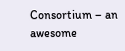Consortium – an awesome